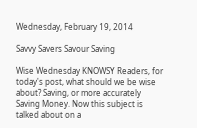Wednesday, February 19, 2014

Savvy Savers Savour Saving

Wise Wednesday KNOWSY Readers, for today's post, what should we be wise about? Saving, or more accurately Saving Money. Now this subject is talked about on a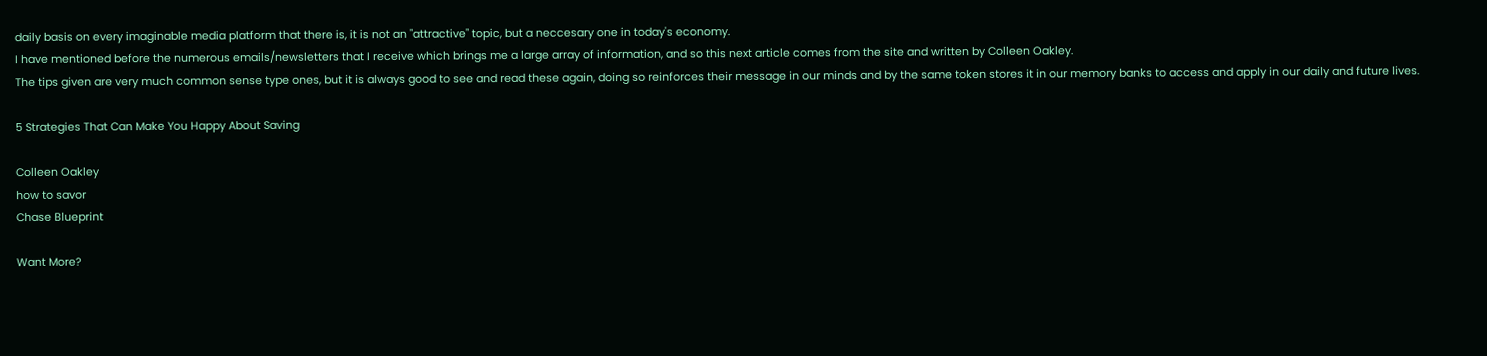daily basis on every imaginable media platform that there is, it is not an "attractive" topic, but a neccesary one in today's economy.
I have mentioned before the numerous emails/newsletters that I receive which brings me a large array of information, and so this next article comes from the site and written by Colleen Oakley.
The tips given are very much common sense type ones, but it is always good to see and read these again, doing so reinforces their message in our minds and by the same token stores it in our memory banks to access and apply in our daily and future lives.

5 Strategies That Can Make You Happy About Saving

Colleen Oakley
how to savor
Chase Blueprint

Want More?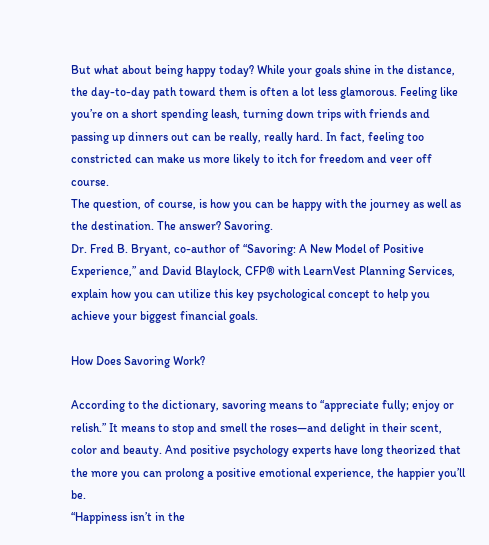But what about being happy today? While your goals shine in the distance, the day-to-day path toward them is often a lot less glamorous. Feeling like you’re on a short spending leash, turning down trips with friends and passing up dinners out can be really, really hard. In fact, feeling too constricted can make us more likely to itch for freedom and veer off course.
The question, of course, is how you can be happy with the journey as well as the destination. The answer? Savoring.
Dr. Fred B. Bryant, co-author of “Savoring: A New Model of Positive Experience,” and David Blaylock, CFP® with LearnVest Planning Services, explain how you can utilize this key psychological concept to help you achieve your biggest financial goals.

How Does Savoring Work?

According to the dictionary, savoring means to “appreciate fully; enjoy or relish.” It means to stop and smell the roses—and delight in their scent, color and beauty. And positive psychology experts have long theorized that the more you can prolong a positive emotional experience, the happier you’ll be.
“Happiness isn’t in the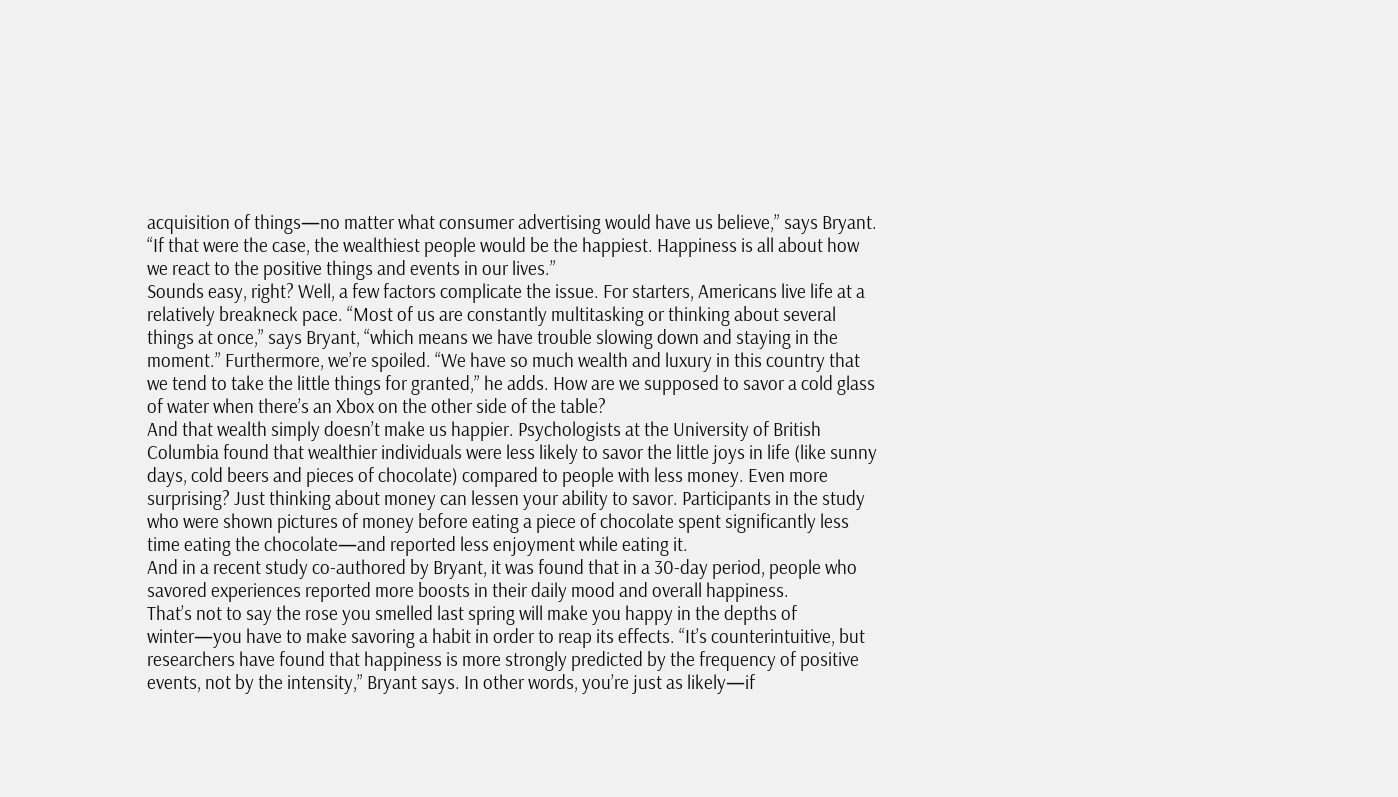acquisition of things—no matter what consumer advertising would have us believe,” says Bryant. “If that were the case, the wealthiest people would be the happiest. Happiness is all about how we react to the positive things and events in our lives.”
Sounds easy, right? Well, a few factors complicate the issue. For starters, Americans live life at a relatively breakneck pace. “Most of us are constantly multitasking or thinking about several things at once,” says Bryant, “which means we have trouble slowing down and staying in the moment.” Furthermore, we’re spoiled. “We have so much wealth and luxury in this country that we tend to take the little things for granted,” he adds. How are we supposed to savor a cold glass of water when there’s an Xbox on the other side of the table?
And that wealth simply doesn’t make us happier. Psychologists at the University of British Columbia found that wealthier individuals were less likely to savor the little joys in life (like sunny days, cold beers and pieces of chocolate) compared to people with less money. Even more surprising? Just thinking about money can lessen your ability to savor. Participants in the study who were shown pictures of money before eating a piece of chocolate spent significantly less time eating the chocolate—and reported less enjoyment while eating it.
And in a recent study co-authored by Bryant, it was found that in a 30-day period, people who savored experiences reported more boosts in their daily mood and overall happiness.
That’s not to say the rose you smelled last spring will make you happy in the depths of winter—you have to make savoring a habit in order to reap its effects. “It’s counterintuitive, but researchers have found that happiness is more strongly predicted by the frequency of positive events, not by the intensity,” Bryant says. In other words, you’re just as likely—if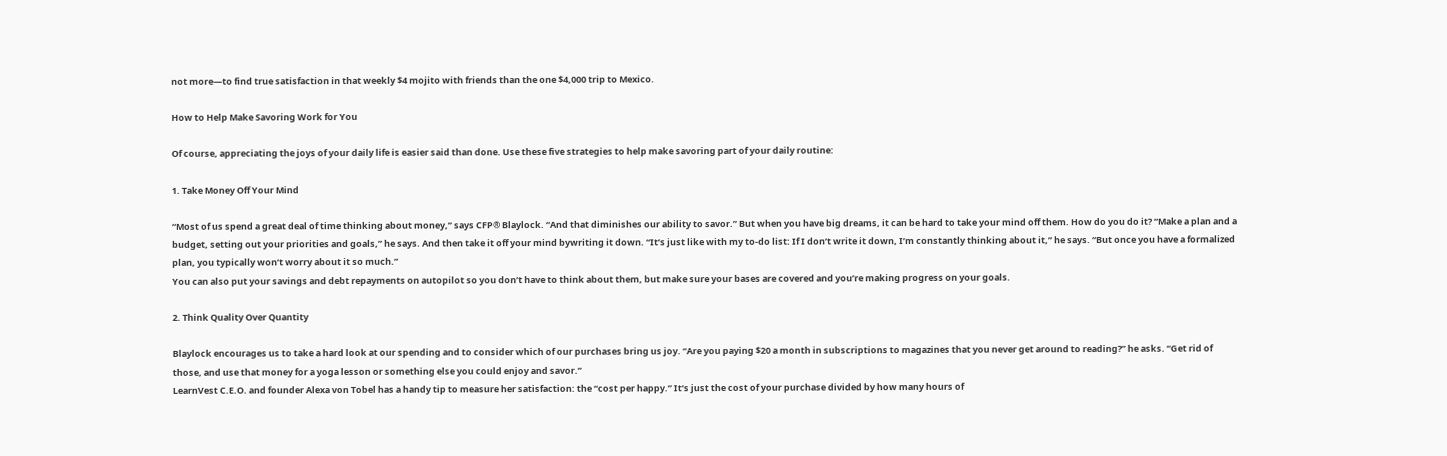not more—to find true satisfaction in that weekly $4 mojito with friends than the one $4,000 trip to Mexico.

How to Help Make Savoring Work for You

Of course, appreciating the joys of your daily life is easier said than done. Use these five strategies to help make savoring part of your daily routine:

1. Take Money Off Your Mind

“Most of us spend a great deal of time thinking about money,” says CFP® Blaylock. “And that diminishes our ability to savor.” But when you have big dreams, it can be hard to take your mind off them. How do you do it? “Make a plan and a budget, setting out your priorities and goals,” he says. And then take it off your mind bywriting it down. “It’s just like with my to-do list: If I don’t write it down, I’m constantly thinking about it,” he says. “But once you have a formalized plan, you typically won’t worry about it so much.”
You can also put your savings and debt repayments on autopilot so you don’t have to think about them, but make sure your bases are covered and you’re making progress on your goals.

2. Think Quality Over Quantity

Blaylock encourages us to take a hard look at our spending and to consider which of our purchases bring us joy. “Are you paying $20 a month in subscriptions to magazines that you never get around to reading?” he asks. “Get rid of those, and use that money for a yoga lesson or something else you could enjoy and savor.”
LearnVest C.E.O. and founder Alexa von Tobel has a handy tip to measure her satisfaction: the “cost per happy.” It’s just the cost of your purchase divided by how many hours of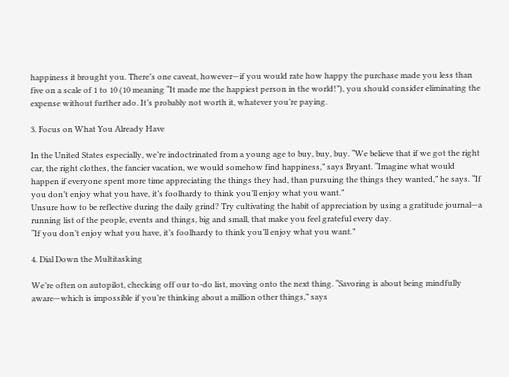happiness it brought you. There’s one caveat, however—if you would rate how happy the purchase made you less than five on a scale of 1 to 10 (10 meaning “It made me the happiest person in the world!”), you should consider eliminating the expense without further ado. It’s probably not worth it, whatever you’re paying.

3. Focus on What You Already Have

In the United States especially, we’re indoctrinated from a young age to buy, buy, buy. “We believe that if we got the right car, the right clothes, the fancier vacation, we would somehow find happiness,” says Bryant. “Imagine what would happen if everyone spent more time appreciating the things they had, than pursuing the things they wanted,” he says. “If you don’t enjoy what you have, it’s foolhardy to think you’ll enjoy what you want.”
Unsure how to be reflective during the daily grind? Try cultivating the habit of appreciation by using a gratitude journal—a running list of the people, events and things, big and small, that make you feel grateful every day.
“If you don’t enjoy what you have, it’s foolhardy to think you’ll enjoy what you want.”

4. Dial Down the Multitasking

We’re often on autopilot, checking off our to-do list, moving onto the next thing. “Savoring is about being mindfully aware—which is impossible if you’re thinking about a million other things,” says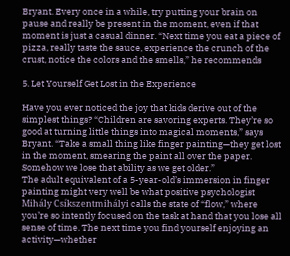Bryant. Every once in a while, try putting your brain on pause and really be present in the moment, even if that moment is just a casual dinner. “Next time you eat a piece of pizza, really taste the sauce, experience the crunch of the crust, notice the colors and the smells,” he recommends

5. Let Yourself Get Lost in the Experience

Have you ever noticed the joy that kids derive out of the simplest things? “Children are savoring experts. They’re so good at turning little things into magical moments,” says Bryant. “Take a small thing like finger painting—they get lost in the moment, smearing the paint all over the paper. Somehow we lose that ability as we get older.”
The adult equivalent of a 5-year-old’s immersion in finger painting might very well be what positive psychologist Mihály Csíkszentmihályi calls the state of “flow,” where you’re so intently focused on the task at hand that you lose all sense of time. The next time you find yourself enjoying an activity—whether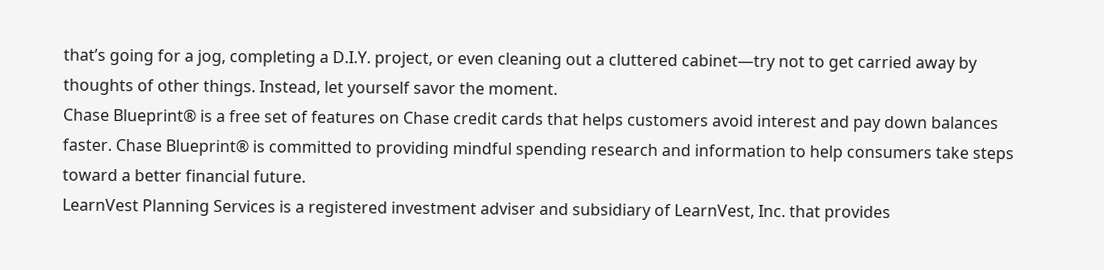that’s going for a jog, completing a D.I.Y. project, or even cleaning out a cluttered cabinet—try not to get carried away by thoughts of other things. Instead, let yourself savor the moment.
Chase Blueprint® is a free set of features on Chase credit cards that helps customers avoid interest and pay down balances faster. Chase Blueprint® is committed to providing mindful spending research and information to help consumers take steps toward a better financial future.
LearnVest Planning Services is a registered investment adviser and subsidiary of LearnVest, Inc. that provides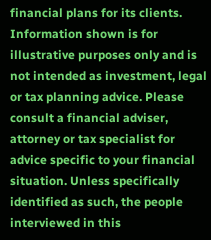financial plans for its clients. Information shown is for illustrative purposes only and is not intended as investment, legal or tax planning advice. Please consult a financial adviser, attorney or tax specialist for advice specific to your financial situation. Unless specifically identified as such, the people interviewed in this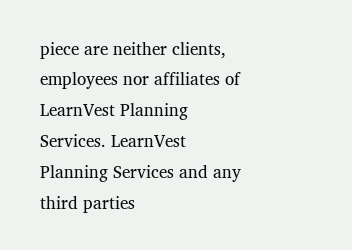piece are neither clients, employees nor affiliates of LearnVest Planning Services. LearnVest Planning Services and any third parties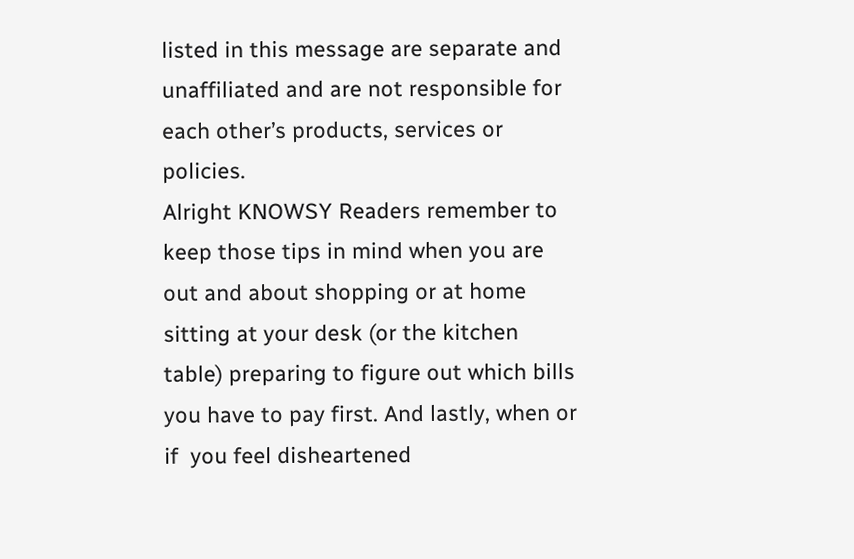listed in this message are separate and unaffiliated and are not responsible for each other’s products, services or policies.
Alright KNOWSY Readers remember to keep those tips in mind when you are out and about shopping or at home sitting at your desk (or the kitchen table) preparing to figure out which bills you have to pay first. And lastly, when or if  you feel disheartened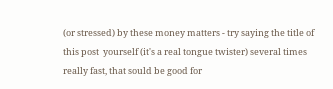(or stressed) by these money matters - try saying the title of this post  yourself (it's a real tongue twister) several times really fast, that sould be good for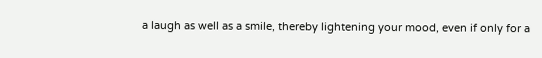a laugh as well as a smile, thereby lightening your mood, even if only for a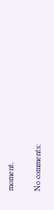moment.

No comments: